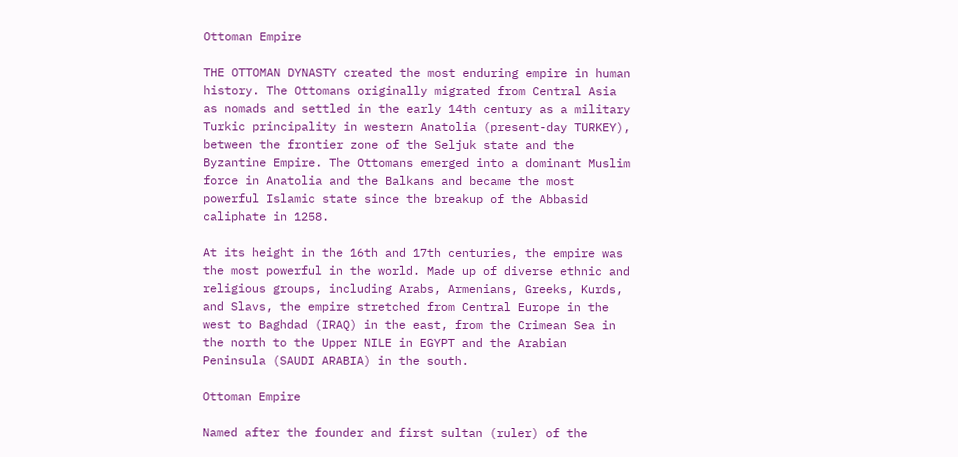Ottoman Empire

THE OTTOMAN DYNASTY created the most enduring empire in human history. The Ottomans originally migrated from Central Asia as nomads and settled in the early 14th century as a military Turkic principality in western Anatolia (present-day TURKEY), between the frontier zone of the Seljuk state and the Byzantine Empire. The Ottomans emerged into a dominant Muslim force in Anatolia and the Balkans and became the most powerful Islamic state since the breakup of the Abbasid caliphate in 1258.

At its height in the 16th and 17th centuries, the empire was the most powerful in the world. Made up of diverse ethnic and religious groups, including Arabs, Armenians, Greeks, Kurds, and Slavs, the empire stretched from Central Europe in the west to Baghdad (IRAQ) in the east, from the Crimean Sea in the north to the Upper NILE in EGYPT and the Arabian Peninsula (SAUDI ARABIA) in the south.

Ottoman Empire

Named after the founder and first sultan (ruler) of the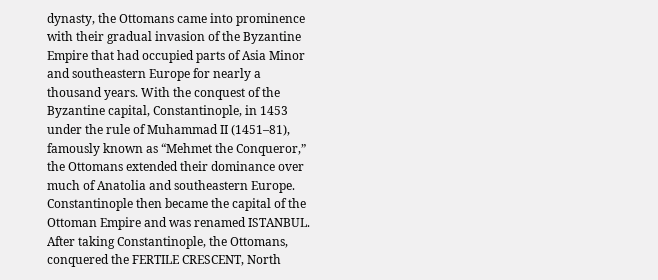dynasty, the Ottomans came into prominence with their gradual invasion of the Byzantine Empire that had occupied parts of Asia Minor and southeastern Europe for nearly a thousand years. With the conquest of the Byzantine capital, Constantinople, in 1453 under the rule of Muhammad II (1451–81), famously known as “Mehmet the Conqueror,” the Ottomans extended their dominance over much of Anatolia and southeastern Europe. Constantinople then became the capital of the Ottoman Empire and was renamed ISTANBUL. After taking Constantinople, the Ottomans, conquered the FERTILE CRESCENT, North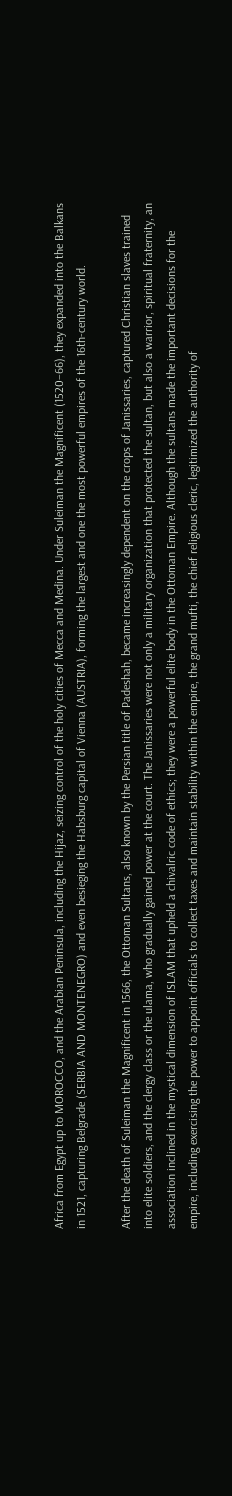Africa from Egypt up to MOROCCO, and the Arabian Peninsula, including the Hijaz, seizing control of the holy cities of Mecca and Medina. Under Suleiman the Magnificent (1520–66), they expanded into the Balkans in 1521, capturing Belgrade (SERBIA AND MONTENEGRO) and even besieging the Habsburg capital of Vienna (AUSTRIA), forming the largest and one the most powerful empires of the 16th-century world.

After the death of Suleiman the Magnificent in 1566, the Ottoman Sultans, also known by the Persian title of Padeshah, became increasingly dependent on the crops of Janissaries, captured Christian slaves trained into elite soldiers, and the clergy class or the ulama, who gradually gained power at the court. The Janissaries were not only a military organization that protected the sultan, but also a warrior, spiritual fraternity, an association inclined in the mystical dimension of ISLAM that upheld a chivalric code of ethics; they were a powerful elite body in the Ottoman Empire. Although the sultans made the important decisions for the empire, including exercising the power to appoint officials to collect taxes and maintain stability within the empire, the grand mufti, the chief religious cleric, legitimized the authority of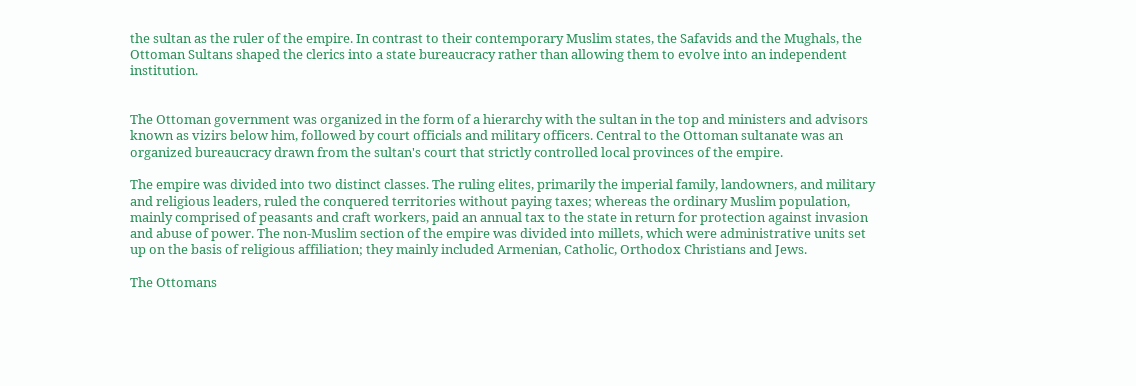the sultan as the ruler of the empire. In contrast to their contemporary Muslim states, the Safavids and the Mughals, the Ottoman Sultans shaped the clerics into a state bureaucracy rather than allowing them to evolve into an independent institution.


The Ottoman government was organized in the form of a hierarchy with the sultan in the top and ministers and advisors known as vizirs below him, followed by court officials and military officers. Central to the Ottoman sultanate was an organized bureaucracy drawn from the sultan's court that strictly controlled local provinces of the empire.

The empire was divided into two distinct classes. The ruling elites, primarily the imperial family, landowners, and military and religious leaders, ruled the conquered territories without paying taxes; whereas the ordinary Muslim population, mainly comprised of peasants and craft workers, paid an annual tax to the state in return for protection against invasion and abuse of power. The non-Muslim section of the empire was divided into millets, which were administrative units set up on the basis of religious affiliation; they mainly included Armenian, Catholic, Orthodox Christians and Jews.

The Ottomans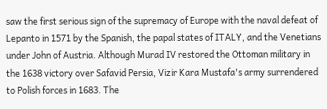saw the first serious sign of the supremacy of Europe with the naval defeat of Lepanto in 1571 by the Spanish, the papal states of ITALY, and the Venetians under John of Austria. Although Murad IV restored the Ottoman military in the 1638 victory over Safavid Persia, Vizir Kara Mustafa's army surrendered to Polish forces in 1683. The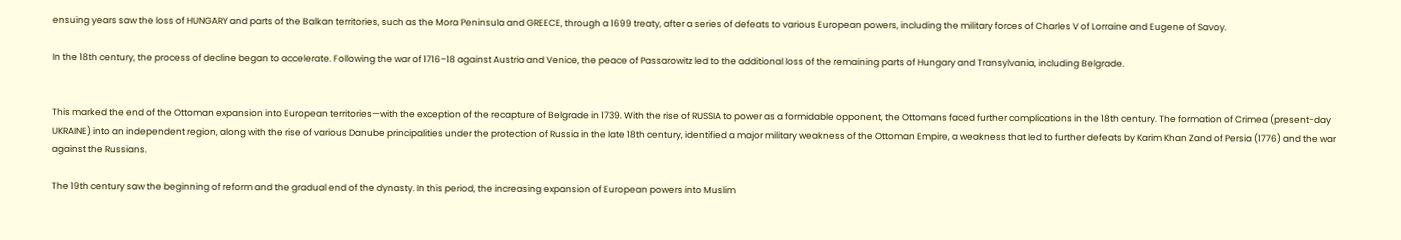ensuing years saw the loss of HUNGARY and parts of the Balkan territories, such as the Mora Peninsula and GREECE, through a 1699 treaty, after a series of defeats to various European powers, including the military forces of Charles V of Lorraine and Eugene of Savoy.

In the 18th century, the process of decline began to accelerate. Following the war of 1716–18 against Austria and Venice, the peace of Passarowitz led to the additional loss of the remaining parts of Hungary and Transylvania, including Belgrade.


This marked the end of the Ottoman expansion into European territories—with the exception of the recapture of Belgrade in 1739. With the rise of RUSSIA to power as a formidable opponent, the Ottomans faced further complications in the 18th century. The formation of Crimea (present-day UKRAINE) into an independent region, along with the rise of various Danube principalities under the protection of Russia in the late 18th century, identified a major military weakness of the Ottoman Empire, a weakness that led to further defeats by Karim Khan Zand of Persia (1776) and the war against the Russians.

The 19th century saw the beginning of reform and the gradual end of the dynasty. In this period, the increasing expansion of European powers into Muslim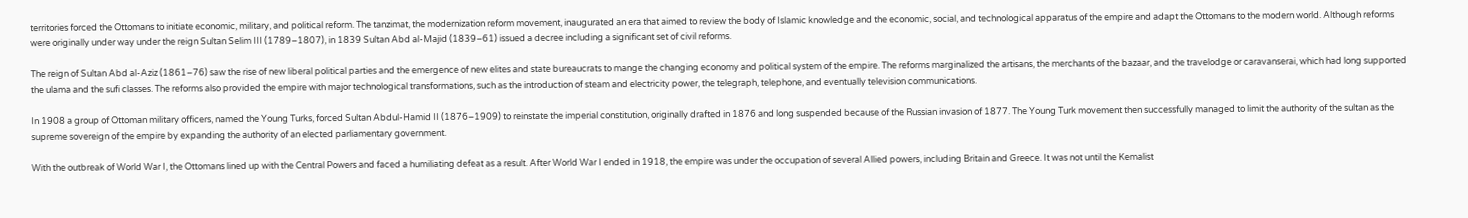territories forced the Ottomans to initiate economic, military, and political reform. The tanzimat, the modernization reform movement, inaugurated an era that aimed to review the body of Islamic knowledge and the economic, social, and technological apparatus of the empire and adapt the Ottomans to the modern world. Although reforms were originally under way under the reign Sultan Selim III (1789–1807), in 1839 Sultan Abd al-Majid (1839–61) issued a decree including a significant set of civil reforms.

The reign of Sultan Abd al-Aziz (1861–76) saw the rise of new liberal political parties and the emergence of new elites and state bureaucrats to mange the changing economy and political system of the empire. The reforms marginalized the artisans, the merchants of the bazaar, and the travelodge or caravanserai, which had long supported the ulama and the sufi classes. The reforms also provided the empire with major technological transformations, such as the introduction of steam and electricity power, the telegraph, telephone, and eventually television communications.

In 1908 a group of Ottoman military officers, named the Young Turks, forced Sultan Abdul-Hamid II (1876–1909) to reinstate the imperial constitution, originally drafted in 1876 and long suspended because of the Russian invasion of 1877. The Young Turk movement then successfully managed to limit the authority of the sultan as the supreme sovereign of the empire by expanding the authority of an elected parliamentary government.

With the outbreak of World War I, the Ottomans lined up with the Central Powers and faced a humiliating defeat as a result. After World War I ended in 1918, the empire was under the occupation of several Allied powers, including Britain and Greece. It was not until the Kemalist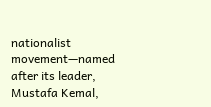nationalist movement—named after its leader, Mustafa Kemal,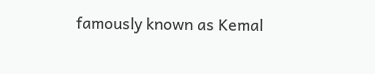famously known as Kemal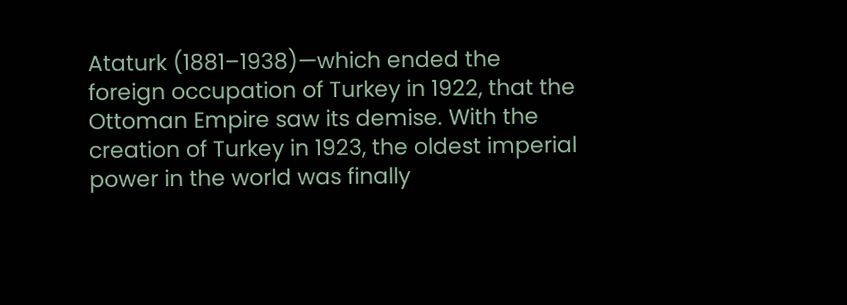Ataturk (1881–1938)—which ended the foreign occupation of Turkey in 1922, that the Ottoman Empire saw its demise. With the creation of Turkey in 1923, the oldest imperial power in the world was finally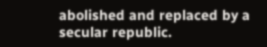abolished and replaced by a secular republic.